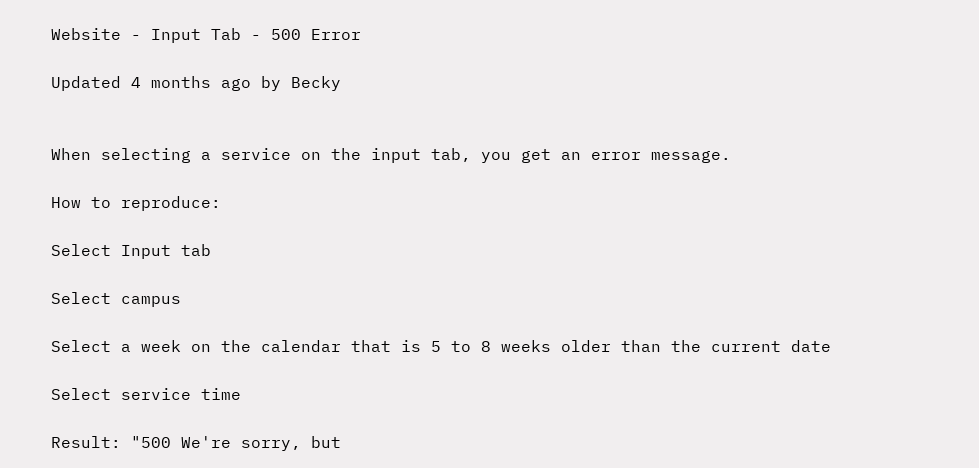Website - Input Tab - 500 Error

Updated 4 months ago by Becky


When selecting a service on the input tab, you get an error message.

How to reproduce:

Select Input tab

Select campus

Select a week on the calendar that is 5 to 8 weeks older than the current date

Select service time

Result: "500 We're sorry, but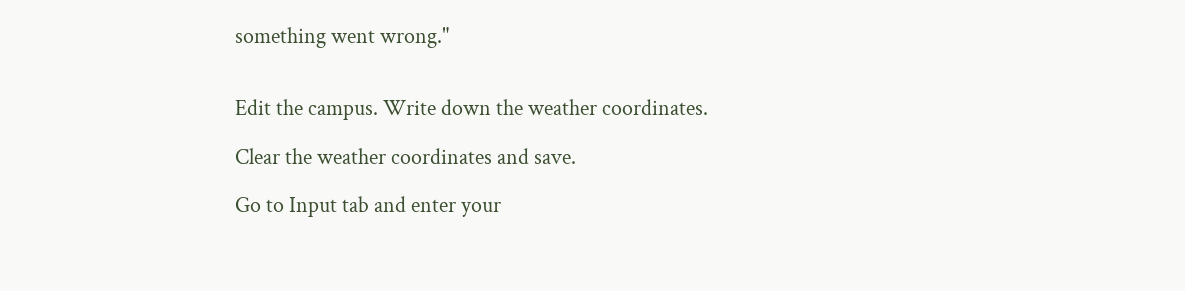something went wrong."


Edit the campus. Write down the weather coordinates.

Clear the weather coordinates and save.

Go to Input tab and enter your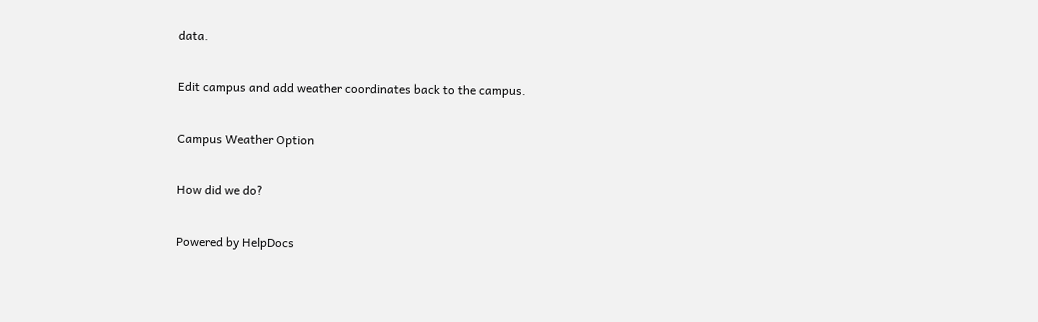data.

Edit campus and add weather coordinates back to the campus.

Campus Weather Option

How did we do?

Powered by HelpDocs